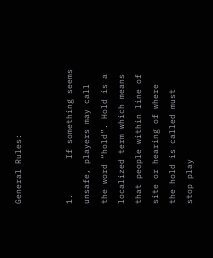General Rules:


1.       If something seems unsafe, players may call the word “hold”. Hold is a localized term which means that people within line of site or hearing of where the hold is called must stop play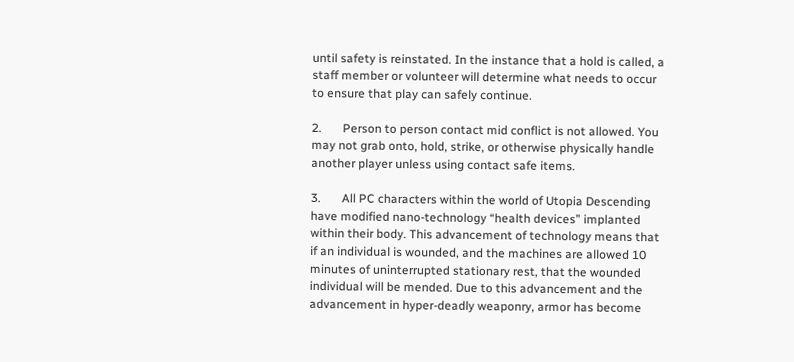until safety is reinstated. In the instance that a hold is called, a staff member or volunteer will determine what needs to occur to ensure that play can safely continue.

2.       Person to person contact mid conflict is not allowed. You may not grab onto, hold, strike, or otherwise physically handle another player unless using contact safe items.

3.       All PC characters within the world of Utopia Descending have modified nano-technology “health devices” implanted within their body. This advancement of technology means that if an individual is wounded, and the machines are allowed 10 minutes of uninterrupted stationary rest, that the wounded individual will be mended. Due to this advancement and the advancement in hyper-deadly weaponry, armor has become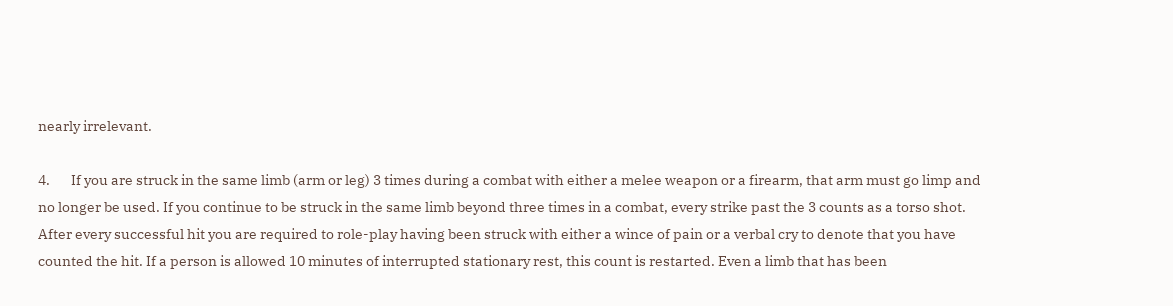nearly irrelevant.

4.       If you are struck in the same limb (arm or leg) 3 times during a combat with either a melee weapon or a firearm, that arm must go limp and no longer be used. If you continue to be struck in the same limb beyond three times in a combat, every strike past the 3 counts as a torso shot. After every successful hit you are required to role-play having been struck with either a wince of pain or a verbal cry to denote that you have counted the hit. If a person is allowed 10 minutes of interrupted stationary rest, this count is restarted. Even a limb that has been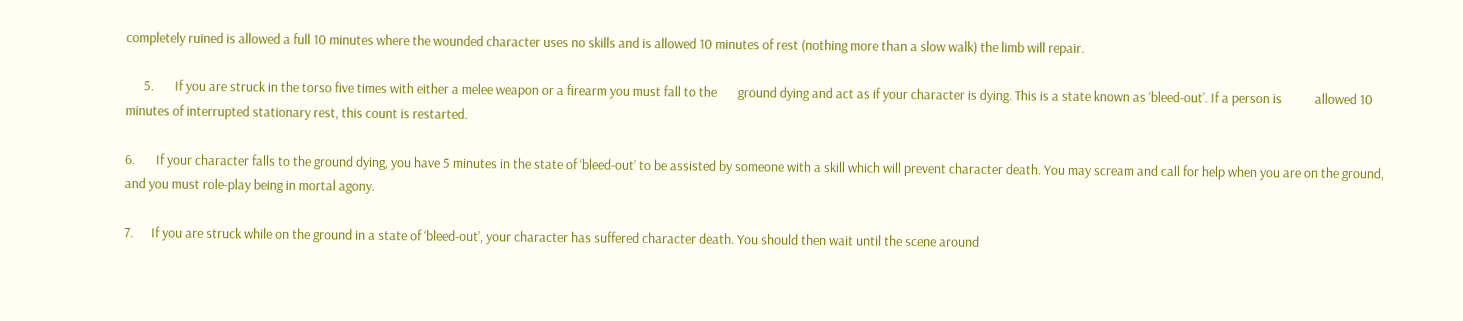completely ruined is allowed a full 10 minutes where the wounded character uses no skills and is allowed 10 minutes of rest (nothing more than a slow walk) the limb will repair.

      5.       If you are struck in the torso five times with either a melee weapon or a firearm you must fall to the       ground dying and act as if your character is dying. This is a state known as ‘bleed-out’. If a person is           allowed 10 minutes of interrupted stationary rest, this count is restarted.

6.       If your character falls to the ground dying, you have 5 minutes in the state of ‘bleed-out’ to be assisted by someone with a skill which will prevent character death. You may scream and call for help when you are on the ground, and you must role-play being in mortal agony.

7.      If you are struck while on the ground in a state of ‘bleed-out’, your character has suffered character death. You should then wait until the scene around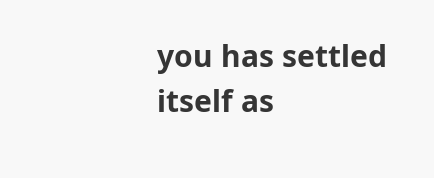you has settled itself as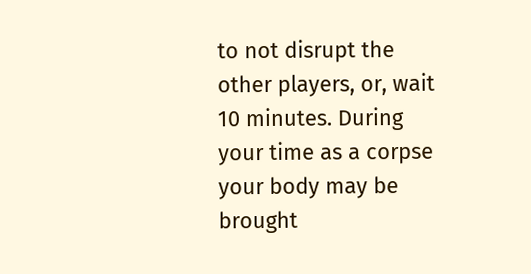to not disrupt the other players, or, wait 10 minutes. During your time as a corpse your body may be brought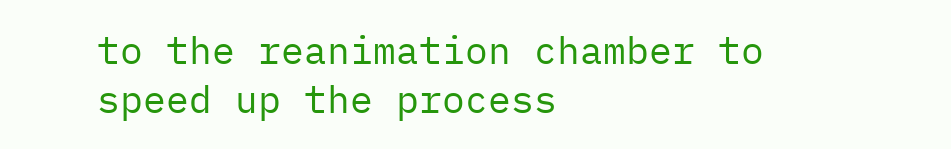to the reanimation chamber to speed up the process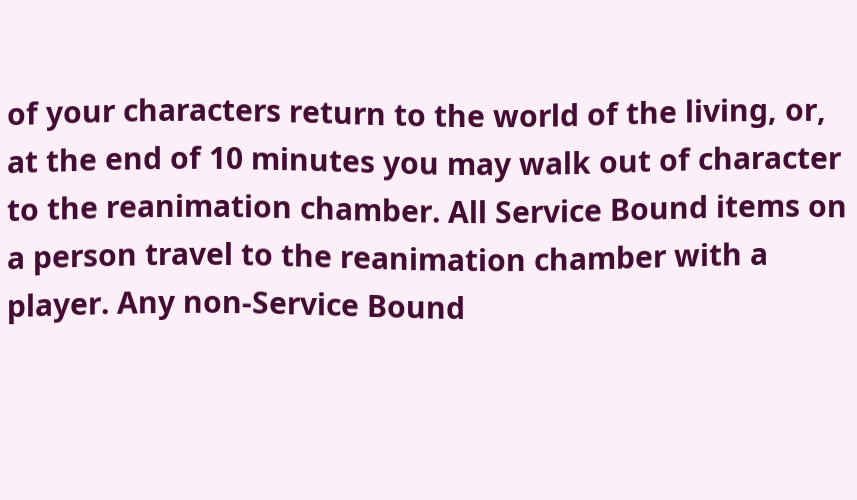of your characters return to the world of the living, or, at the end of 10 minutes you may walk out of character to the reanimation chamber. All Service Bound items on a person travel to the reanimation chamber with a player. Any non-Service Bound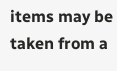items may be taken from a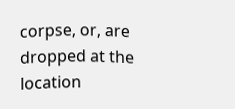corpse, or, are dropped at the location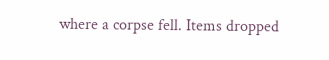where a corpse fell. Items dropped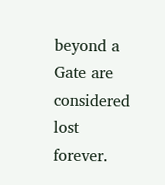beyond a Gate are considered lost forever.